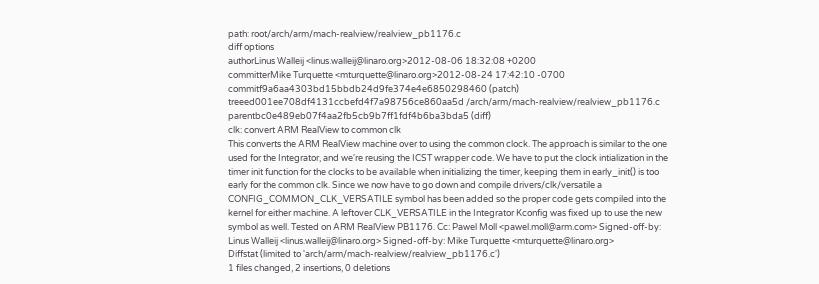path: root/arch/arm/mach-realview/realview_pb1176.c
diff options
authorLinus Walleij <linus.walleij@linaro.org>2012-08-06 18:32:08 +0200
committerMike Turquette <mturquette@linaro.org>2012-08-24 17:42:10 -0700
commitf9a6aa4303bd15bbdb24d9fe374e4e6850298460 (patch)
treeed001ee708df4131ccbefd4f7a98756ce860aa5d /arch/arm/mach-realview/realview_pb1176.c
parentbc0e489eb07f4aa2fb5cb9b7ff1fdf4b6ba3bda5 (diff)
clk: convert ARM RealView to common clk
This converts the ARM RealView machine over to using the common clock. The approach is similar to the one used for the Integrator, and we're reusing the ICST wrapper code. We have to put the clock intialization in the timer init function for the clocks to be available when initializing the timer, keeping them in early_init() is too early for the common clk. Since we now have to go down and compile drivers/clk/versatile a CONFIG_COMMON_CLK_VERSATILE symbol has been added so the proper code gets compiled into the kernel for either machine. A leftover CLK_VERSATILE in the Integrator Kconfig was fixed up to use the new symbol as well. Tested on ARM RealView PB1176. Cc: Pawel Moll <pawel.moll@arm.com> Signed-off-by: Linus Walleij <linus.walleij@linaro.org> Signed-off-by: Mike Turquette <mturquette@linaro.org>
Diffstat (limited to 'arch/arm/mach-realview/realview_pb1176.c')
1 files changed, 2 insertions, 0 deletions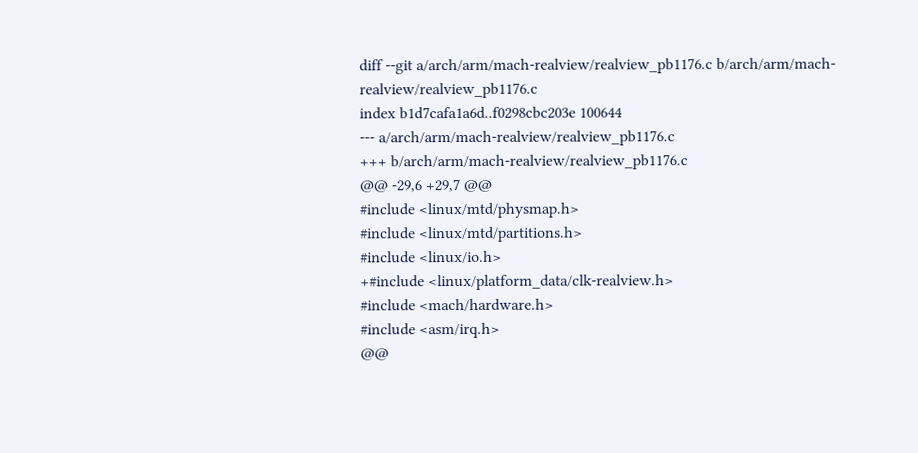diff --git a/arch/arm/mach-realview/realview_pb1176.c b/arch/arm/mach-realview/realview_pb1176.c
index b1d7cafa1a6d..f0298cbc203e 100644
--- a/arch/arm/mach-realview/realview_pb1176.c
+++ b/arch/arm/mach-realview/realview_pb1176.c
@@ -29,6 +29,7 @@
#include <linux/mtd/physmap.h>
#include <linux/mtd/partitions.h>
#include <linux/io.h>
+#include <linux/platform_data/clk-realview.h>
#include <mach/hardware.h>
#include <asm/irq.h>
@@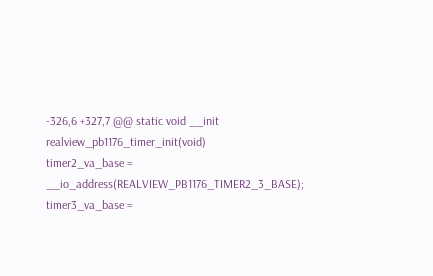-326,6 +327,7 @@ static void __init realview_pb1176_timer_init(void)
timer2_va_base = __io_address(REALVIEW_PB1176_TIMER2_3_BASE);
timer3_va_base =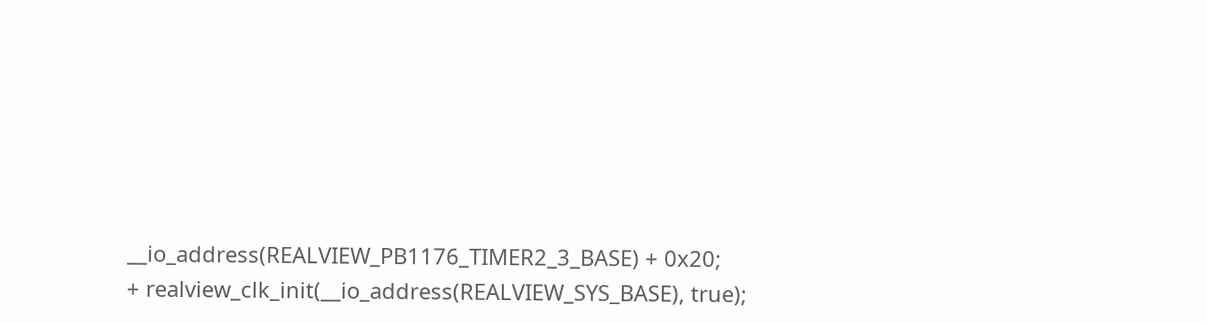__io_address(REALVIEW_PB1176_TIMER2_3_BASE) + 0x20;
+ realview_clk_init(__io_address(REALVIEW_SYS_BASE), true);